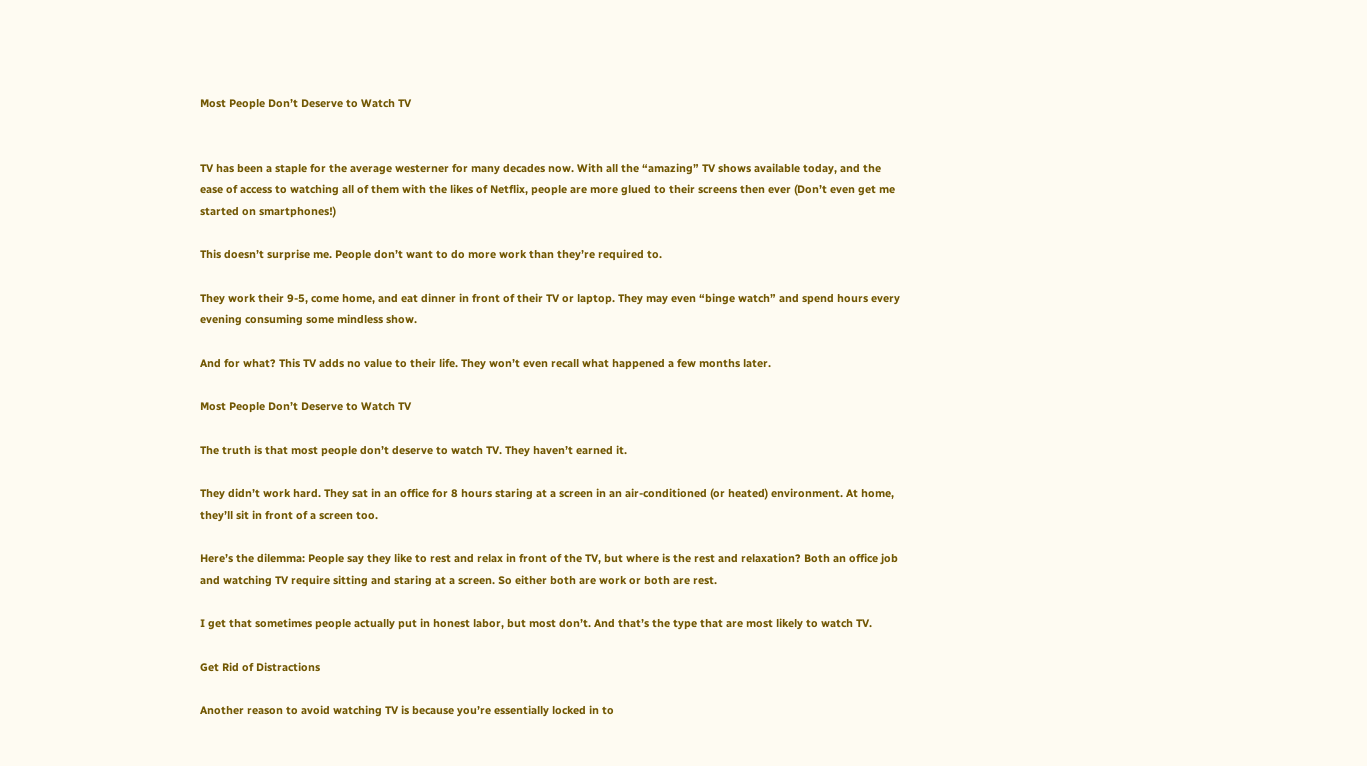Most People Don’t Deserve to Watch TV


TV has been a staple for the average westerner for many decades now. With all the “amazing” TV shows available today, and the ease of access to watching all of them with the likes of Netflix, people are more glued to their screens then ever (Don’t even get me started on smartphones!)

This doesn’t surprise me. People don’t want to do more work than they’re required to.

They work their 9-5, come home, and eat dinner in front of their TV or laptop. They may even “binge watch” and spend hours every evening consuming some mindless show.

And for what? This TV adds no value to their life. They won’t even recall what happened a few months later.

Most People Don’t Deserve to Watch TV

The truth is that most people don’t deserve to watch TV. They haven’t earned it.

They didn’t work hard. They sat in an office for 8 hours staring at a screen in an air-conditioned (or heated) environment. At home, they’ll sit in front of a screen too.

Here’s the dilemma: People say they like to rest and relax in front of the TV, but where is the rest and relaxation? Both an office job and watching TV require sitting and staring at a screen. So either both are work or both are rest.

I get that sometimes people actually put in honest labor, but most don’t. And that’s the type that are most likely to watch TV.

Get Rid of Distractions

Another reason to avoid watching TV is because you’re essentially locked in to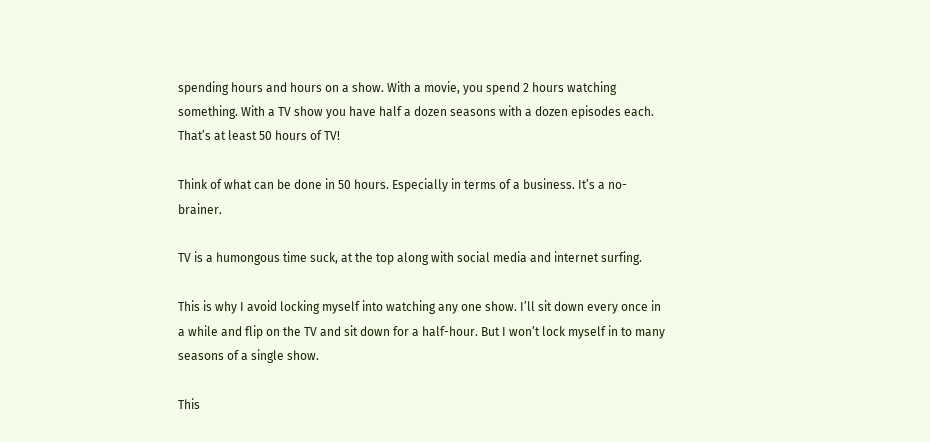spending hours and hours on a show. With a movie, you spend 2 hours watching something. With a TV show you have half a dozen seasons with a dozen episodes each. That’s at least 50 hours of TV!

Think of what can be done in 50 hours. Especially in terms of a business. It’s a no-brainer.

TV is a humongous time suck, at the top along with social media and internet surfing.

This is why I avoid locking myself into watching any one show. I’ll sit down every once in a while and flip on the TV and sit down for a half-hour. But I won’t lock myself in to many seasons of a single show.

This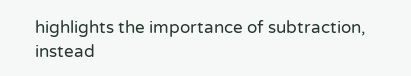highlights the importance of subtraction, instead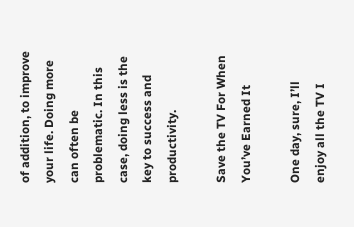of addition, to improve your life. Doing more can often be problematic. In this case, doing less is the key to success and productivity.

Save the TV For When You’ve Earned It

One day, sure, I’ll enjoy all the TV I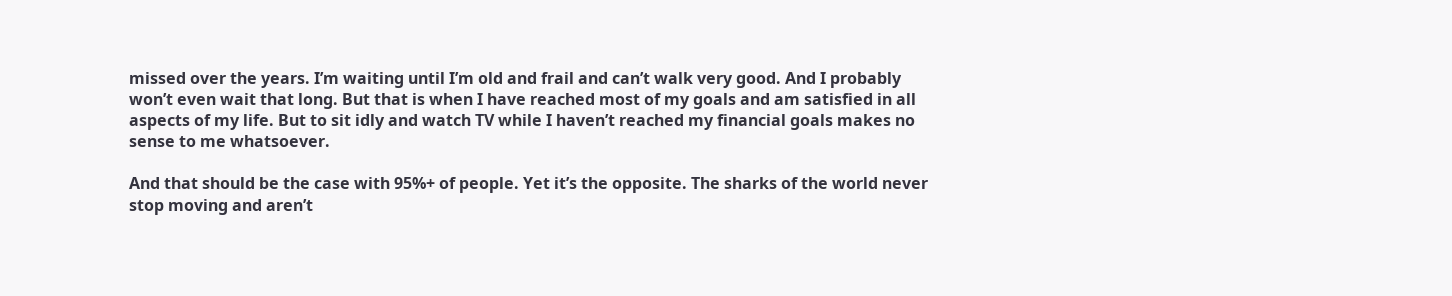missed over the years. I’m waiting until I’m old and frail and can’t walk very good. And I probably won’t even wait that long. But that is when I have reached most of my goals and am satisfied in all aspects of my life. But to sit idly and watch TV while I haven’t reached my financial goals makes no sense to me whatsoever.

And that should be the case with 95%+ of people. Yet it’s the opposite. The sharks of the world never stop moving and aren’t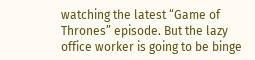watching the latest “Game of Thrones” episode. But the lazy office worker is going to be binge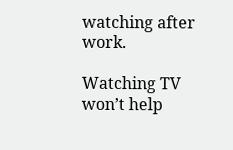watching after work.

Watching TV won’t help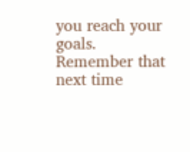you reach your goals. Remember that next time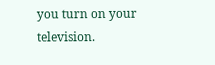you turn on your television.